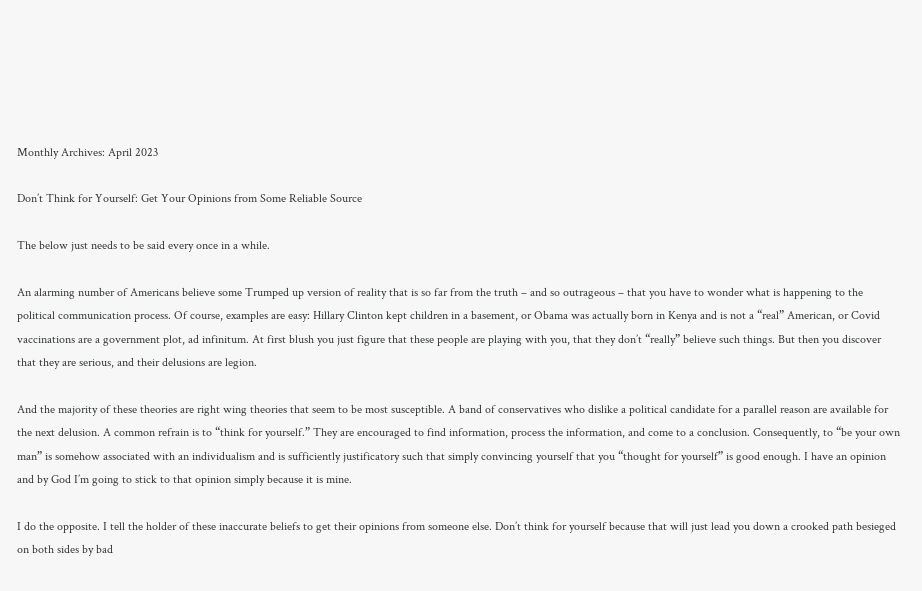Monthly Archives: April 2023

Don’t Think for Yourself: Get Your Opinions from Some Reliable Source

The below just needs to be said every once in a while.

An alarming number of Americans believe some Trumped up version of reality that is so far from the truth – and so outrageous – that you have to wonder what is happening to the political communication process. Of course, examples are easy: Hillary Clinton kept children in a basement, or Obama was actually born in Kenya and is not a “real” American, or Covid vaccinations are a government plot, ad infinitum. At first blush you just figure that these people are playing with you, that they don’t “really” believe such things. But then you discover that they are serious, and their delusions are legion.

And the majority of these theories are right wing theories that seem to be most susceptible. A band of conservatives who dislike a political candidate for a parallel reason are available for the next delusion. A common refrain is to “think for yourself.” They are encouraged to find information, process the information, and come to a conclusion. Consequently, to “be your own man” is somehow associated with an individualism and is sufficiently justificatory such that simply convincing yourself that you “thought for yourself” is good enough. I have an opinion and by God I’m going to stick to that opinion simply because it is mine.

I do the opposite. I tell the holder of these inaccurate beliefs to get their opinions from someone else. Don’t think for yourself because that will just lead you down a crooked path besieged on both sides by bad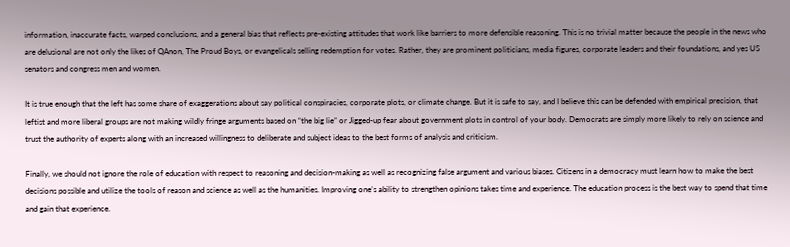information, inaccurate facts, warped conclusions, and a general bias that reflects pre-existing attitudes that work like barriers to more defensible reasoning. This is no trivial matter because the people in the news who are delusional are not only the likes of QAnon, The Proud Boys, or evangelicals selling redemption for votes. Rather, they are prominent politicians, media figures, corporate leaders and their foundations, and yes US senators and congress men and women.

It is true enough that the left has some share of exaggerations about say political conspiracies, corporate plots, or climate change. But it is safe to say, and I believe this can be defended with empirical precision, that leftist and more liberal groups are not making wildly fringe arguments based on “the big lie” or Jigged-up fear about government plots in control of your body. Democrats are simply more likely to rely on science and trust the authority of experts along with an increased willingness to deliberate and subject ideas to the best forms of analysis and criticism.

Finally, we should not ignore the role of education with respect to reasoning and decision-making as well as recognizing false argument and various biases. Citizens in a democracy must learn how to make the best decisions possible and utilize the tools of reason and science as well as the humanities. Improving one’s ability to strengthen opinions takes time and experience. The education process is the best way to spend that time and gain that experience.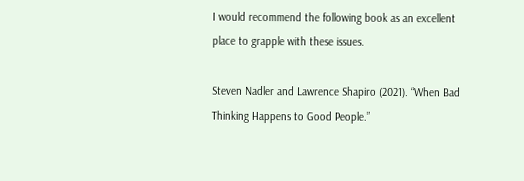I would recommend the following book as an excellent place to grapple with these issues.

Steven Nadler and Lawrence Shapiro (2021). “When Bad Thinking Happens to Good People.”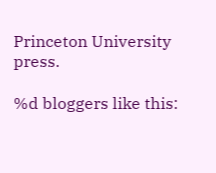Princeton University press.

%d bloggers like this: